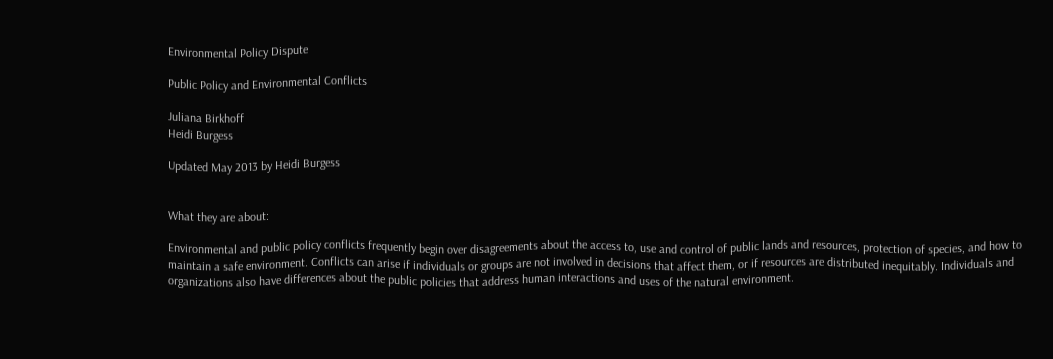Environmental Policy Dispute

Public Policy and Environmental Conflicts

Juliana Birkhoff
Heidi Burgess

Updated May 2013 by Heidi Burgess


What they are about:

Environmental and public policy conflicts frequently begin over disagreements about the access to, use and control of public lands and resources, protection of species, and how to maintain a safe environment. Conflicts can arise if individuals or groups are not involved in decisions that affect them, or if resources are distributed inequitably. Individuals and organizations also have differences about the public policies that address human interactions and uses of the natural environment.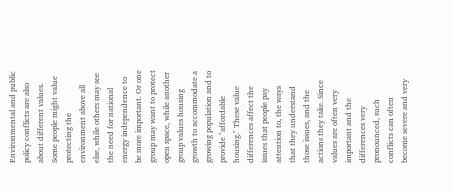Environmental and public policy conflicts are also about different values. Some people might value protecting the environment above all else, while others may see the need for national energy independence to be more important. Or one group may want to protect open space, while another group values housing growth to accommodate a growing population and to provide "affordable housing." These value differences affect the issues that people pay attention to, the ways that they understand those issues, and the actions they take. Since values are often very important and the differences very pronounced, such conflicts can often become severe and very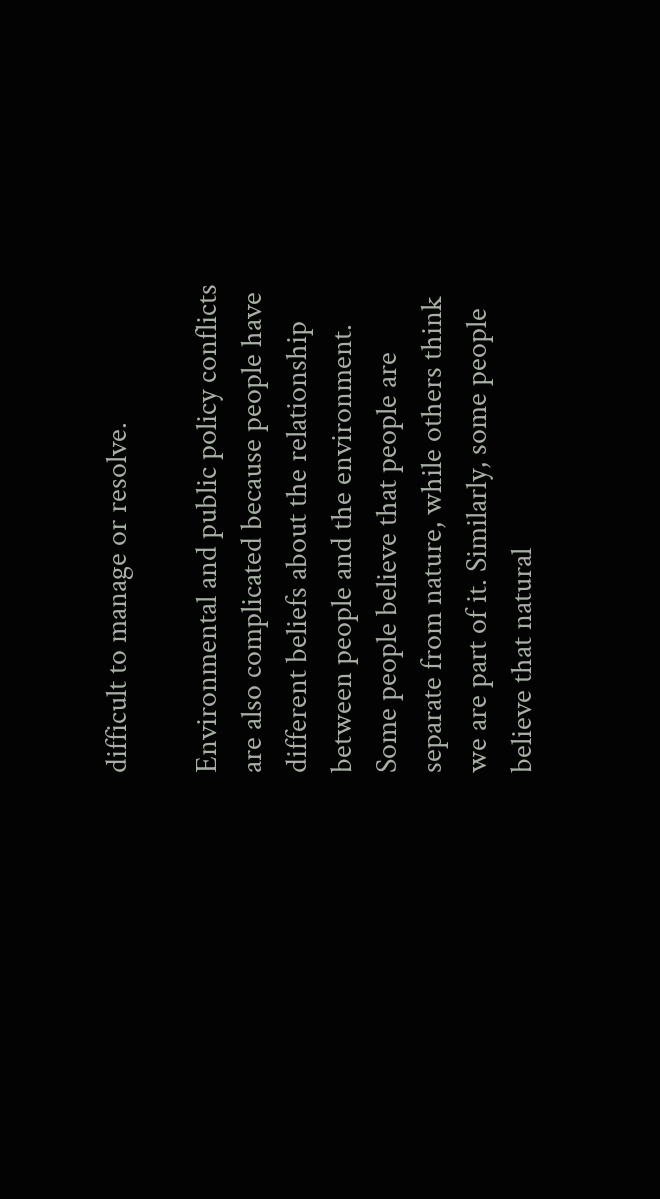difficult to manage or resolve.

Environmental and public policy conflicts are also complicated because people have different beliefs about the relationship between people and the environment. Some people believe that people are separate from nature, while others think we are part of it. Similarly, some people believe that natural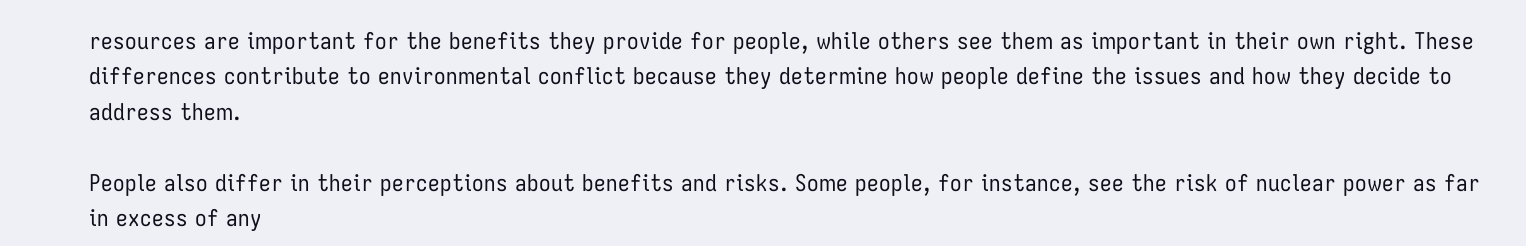resources are important for the benefits they provide for people, while others see them as important in their own right. These differences contribute to environmental conflict because they determine how people define the issues and how they decide to address them.

People also differ in their perceptions about benefits and risks. Some people, for instance, see the risk of nuclear power as far in excess of any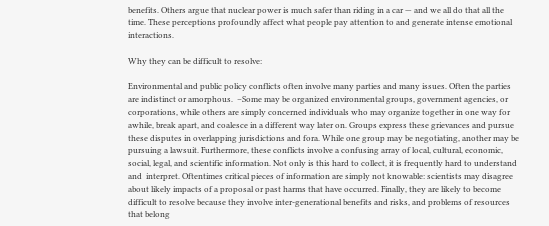benefits. Others argue that nuclear power is much safer than riding in a car — and we all do that all the time. These perceptions profoundly affect what people pay attention to and generate intense emotional interactions.

Why they can be difficult to resolve:

Environmental and public policy conflicts often involve many parties and many issues. Often the parties are indistinct or amorphous.  –Some may be organized environmental groups, government agencies, or corporations, while others are simply concerned individuals who may organize together in one way for awhile, break apart, and coalesce in a different way later on. Groups express these grievances and pursue these disputes in overlapping jurisdictions and fora. While one group may be negotiating, another may be pursuing a lawsuit. Furthermore, these conflicts involve a confusing array of local, cultural, economic, social, legal, and scientific information. Not only is this hard to collect, it is frequently hard to understand and  interpret. Oftentimes critical pieces of information are simply not knowable: scientists may disagree about likely impacts of a proposal or past harms that have occurred. Finally, they are likely to become difficult to resolve because they involve inter-generational benefits and risks, and problems of resources that belong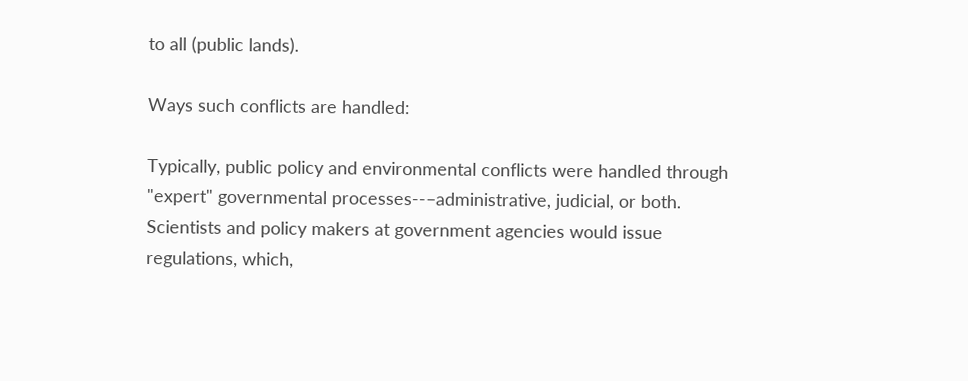to all (public lands).

Ways such conflicts are handled:

Typically, public policy and environmental conflicts were handled through "expert" governmental processes--–administrative, judicial, or both. Scientists and policy makers at government agencies would issue regulations, which,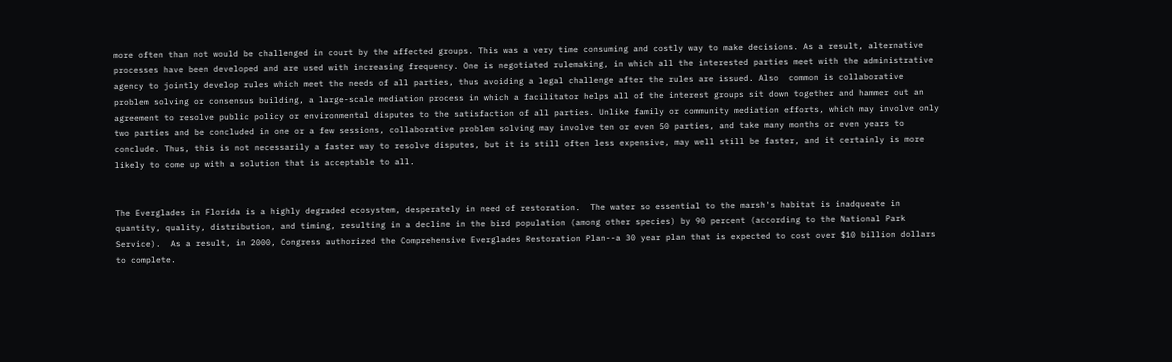more often than not would be challenged in court by the affected groups. This was a very time consuming and costly way to make decisions. As a result, alternative processes have been developed and are used with increasing frequency. One is negotiated rulemaking, in which all the interested parties meet with the administrative agency to jointly develop rules which meet the needs of all parties, thus avoiding a legal challenge after the rules are issued. Also  common is collaborative problem solving or consensus building, a large-scale mediation process in which a facilitator helps all of the interest groups sit down together and hammer out an agreement to resolve public policy or environmental disputes to the satisfaction of all parties. Unlike family or community mediation efforts, which may involve only two parties and be concluded in one or a few sessions, collaborative problem solving may involve ten or even 50 parties, and take many months or even years to conclude. Thus, this is not necessarily a faster way to resolve disputes, but it is still often less expensive, may well still be faster, and it certainly is more likely to come up with a solution that is acceptable to all.


The Everglades in Florida is a highly degraded ecosystem, desperately in need of restoration.  The water so essential to the marsh's habitat is inadqueate in quantity, quality, distribution, and timing, resulting in a decline in the bird population (among other species) by 90 percent (according to the National Park Service).  As a result, in 2000, Congress authorized the Comprehensive Everglades Restoration Plan--a 30 year plan that is expected to cost over $10 billion dollars to complete.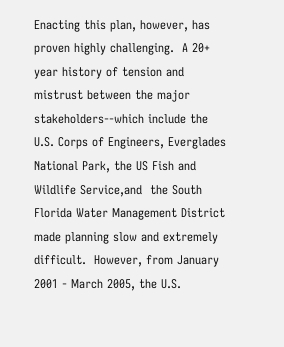Enacting this plan, however, has proven highly challenging.  A 20+ year history of tension and mistrust between the major stakeholders--which include the  U.S. Corps of Engineers, Everglades National Park, the US Fish and Wildlife Service,and  the South Florida Water Management District made planning slow and extremely difficult.  However, from January 2001 - March 2005, the U.S.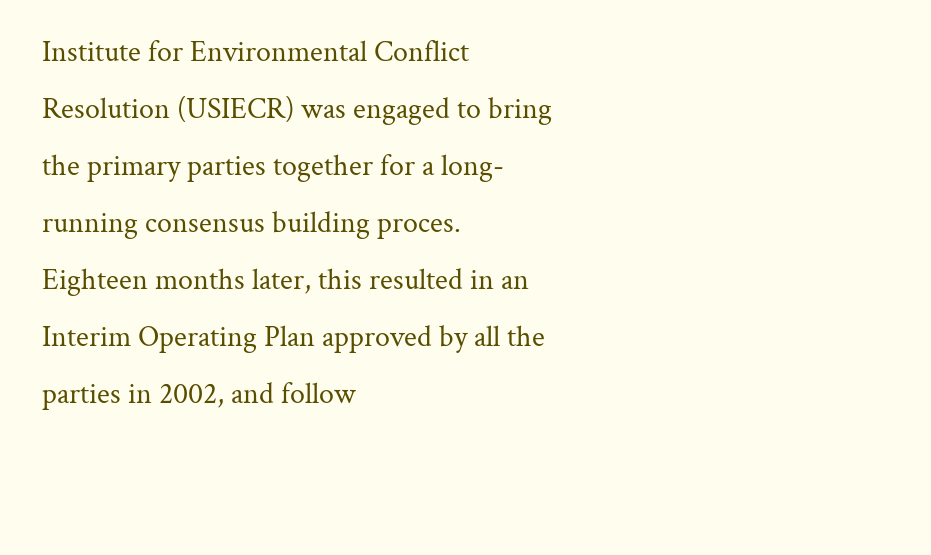Institute for Environmental Conflict Resolution (USIECR) was engaged to bring the primary parties together for a long-running consensus building proces.  Eighteen months later, this resulted in an Interim Operating Plan approved by all the parties in 2002, and follow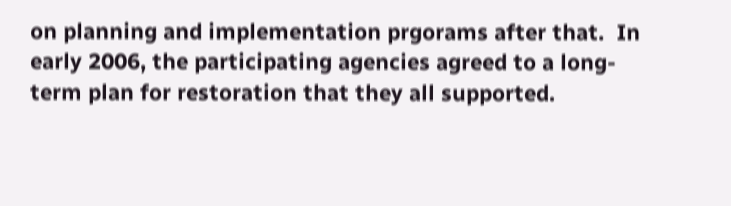on planning and implementation prgorams after that.  In early 2006, the participating agencies agreed to a long-term plan for restoration that they all supported.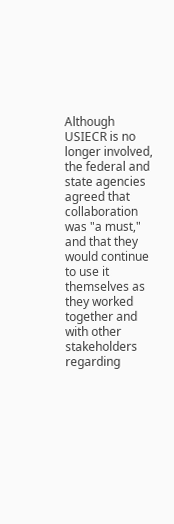Although USIECR is no longer involved, the federal and state agencies agreed that collaboration was "a must," and that they would continue to use it themselves as they worked together and with other stakeholders regarding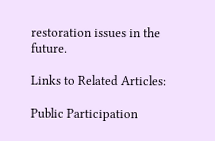restoration issues in the future.

Links to Related Articles:

Public Participation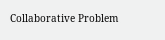Collaborative Problem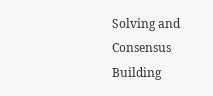Solving and Consensus Building